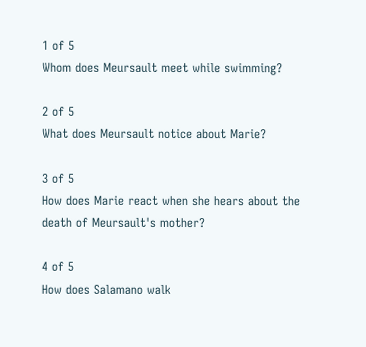1 of 5
Whom does Meursault meet while swimming?

2 of 5
What does Meursault notice about Marie?

3 of 5
How does Marie react when she hears about the death of Meursault's mother?

4 of 5
How does Salamano walk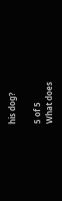his dog?

5 of 5
What does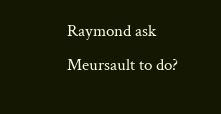Raymond ask Meursault to do?